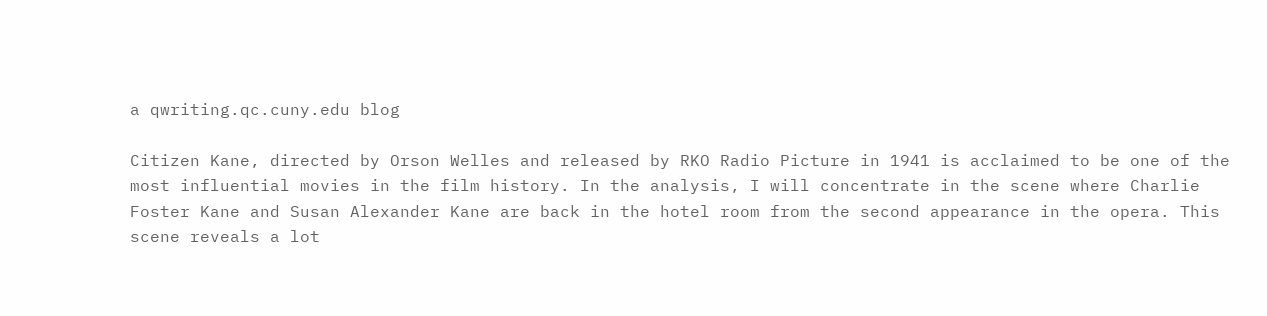a qwriting.qc.cuny.edu blog

Citizen Kane, directed by Orson Welles and released by RKO Radio Picture in 1941 is acclaimed to be one of the most influential movies in the film history. In the analysis, I will concentrate in the scene where Charlie Foster Kane and Susan Alexander Kane are back in the hotel room from the second appearance in the opera. This scene reveals a lot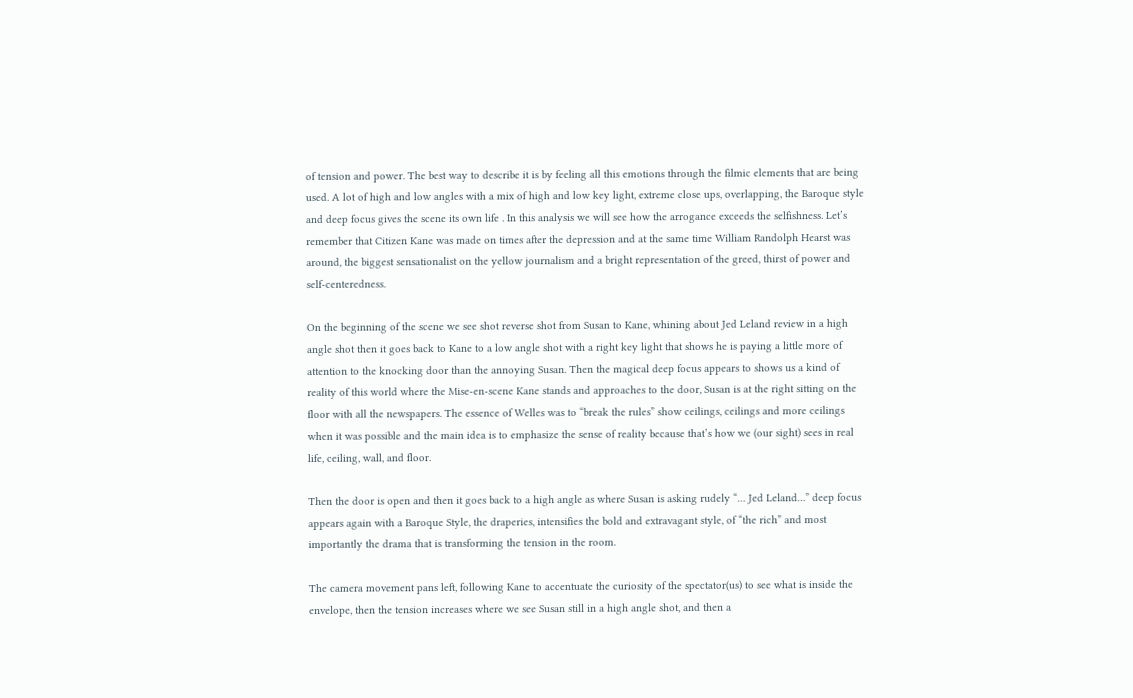of tension and power. The best way to describe it is by feeling all this emotions through the filmic elements that are being used. A lot of high and low angles with a mix of high and low key light, extreme close ups, overlapping, the Baroque style and deep focus gives the scene its own life . In this analysis we will see how the arrogance exceeds the selfishness. Let’s remember that Citizen Kane was made on times after the depression and at the same time William Randolph Hearst was around, the biggest sensationalist on the yellow journalism and a bright representation of the greed, thirst of power and self-centeredness.

On the beginning of the scene we see shot reverse shot from Susan to Kane, whining about Jed Leland review in a high angle shot then it goes back to Kane to a low angle shot with a right key light that shows he is paying a little more of attention to the knocking door than the annoying Susan. Then the magical deep focus appears to shows us a kind of reality of this world where the Mise-en-scene Kane stands and approaches to the door, Susan is at the right sitting on the floor with all the newspapers. The essence of Welles was to “break the rules” show ceilings, ceilings and more ceilings when it was possible and the main idea is to emphasize the sense of reality because that’s how we (our sight) sees in real life, ceiling, wall, and floor.

Then the door is open and then it goes back to a high angle as where Susan is asking rudely “… Jed Leland…” deep focus appears again with a Baroque Style, the draperies, intensifies the bold and extravagant style, of “the rich” and most importantly the drama that is transforming the tension in the room.

The camera movement pans left, following Kane to accentuate the curiosity of the spectator(us) to see what is inside the envelope, then the tension increases where we see Susan still in a high angle shot, and then a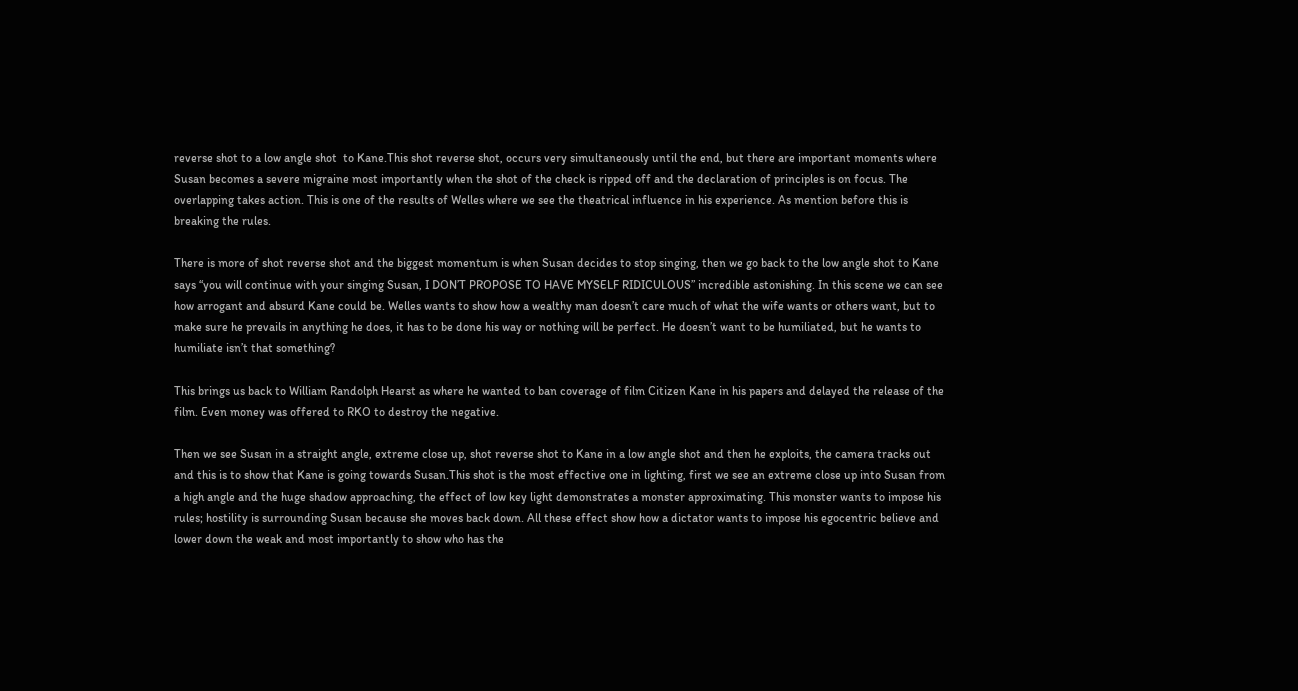reverse shot to a low angle shot  to Kane.This shot reverse shot, occurs very simultaneously until the end, but there are important moments where Susan becomes a severe migraine most importantly when the shot of the check is ripped off and the declaration of principles is on focus. The overlapping takes action. This is one of the results of Welles where we see the theatrical influence in his experience. As mention before this is breaking the rules.

There is more of shot reverse shot and the biggest momentum is when Susan decides to stop singing, then we go back to the low angle shot to Kane says “you will continue with your singing Susan, I DON’T PROPOSE TO HAVE MYSELF RIDICULOUS” incredible astonishing. In this scene we can see how arrogant and absurd Kane could be. Welles wants to show how a wealthy man doesn’t care much of what the wife wants or others want, but to make sure he prevails in anything he does, it has to be done his way or nothing will be perfect. He doesn’t want to be humiliated, but he wants to humiliate isn’t that something?

This brings us back to William Randolph Hearst as where he wanted to ban coverage of film Citizen Kane in his papers and delayed the release of the film. Even money was offered to RKO to destroy the negative.

Then we see Susan in a straight angle, extreme close up, shot reverse shot to Kane in a low angle shot and then he exploits, the camera tracks out and this is to show that Kane is going towards Susan.This shot is the most effective one in lighting, first we see an extreme close up into Susan from a high angle and the huge shadow approaching, the effect of low key light demonstrates a monster approximating. This monster wants to impose his rules; hostility is surrounding Susan because she moves back down. All these effect show how a dictator wants to impose his egocentric believe and lower down the weak and most importantly to show who has the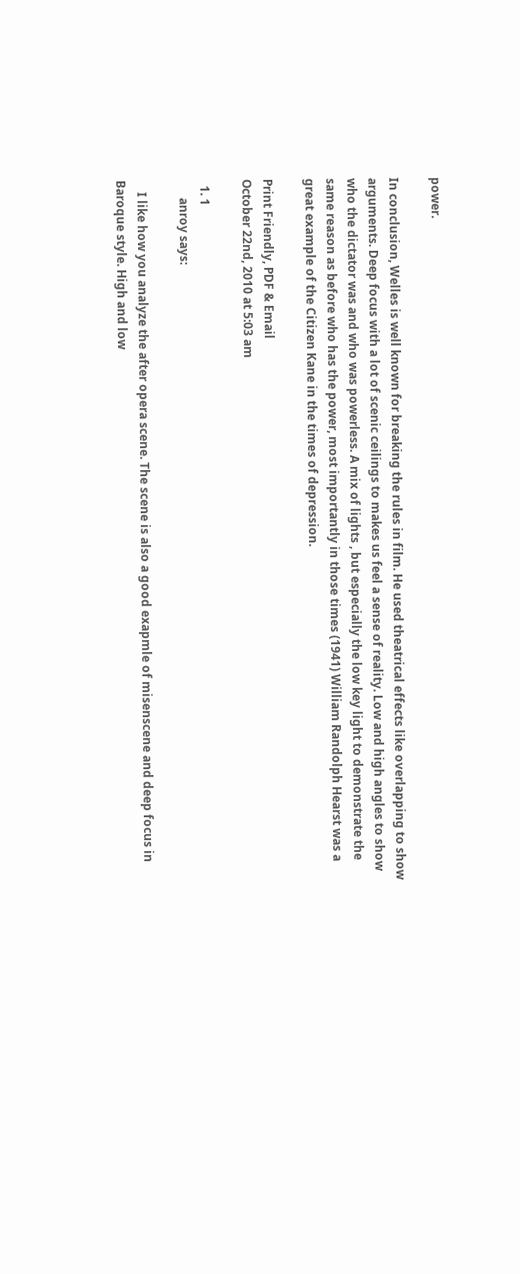power.

In conclusion, Welles is well known for breaking the rules in film. He used theatrical effects like overlapping to show arguments. Deep focus with a lot of scenic ceilings to makes us feel a sense of reality. Low and high angles to show who the dictator was and who was powerless. A mix of lights , but especially the low key light to demonstrate the same reason as before who has the power, most importantly in those times (1941) William Randolph Hearst was a great example of the Citizen Kane in the times of depression.

Print Friendly, PDF & Email
October 22nd, 2010 at 5:03 am

  1. 1
      anroy says:

    I like how you analyze the after opera scene. The scene is also a good exapmle of misenscene and deep focus in Baroque style. High and low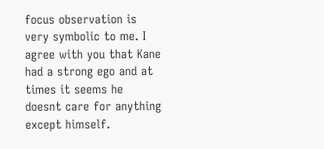focus observation is very symbolic to me. I agree with you that Kane had a strong ego and at times it seems he doesnt care for anything except himself.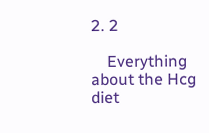2. 2

    Everything about the Hcg diet